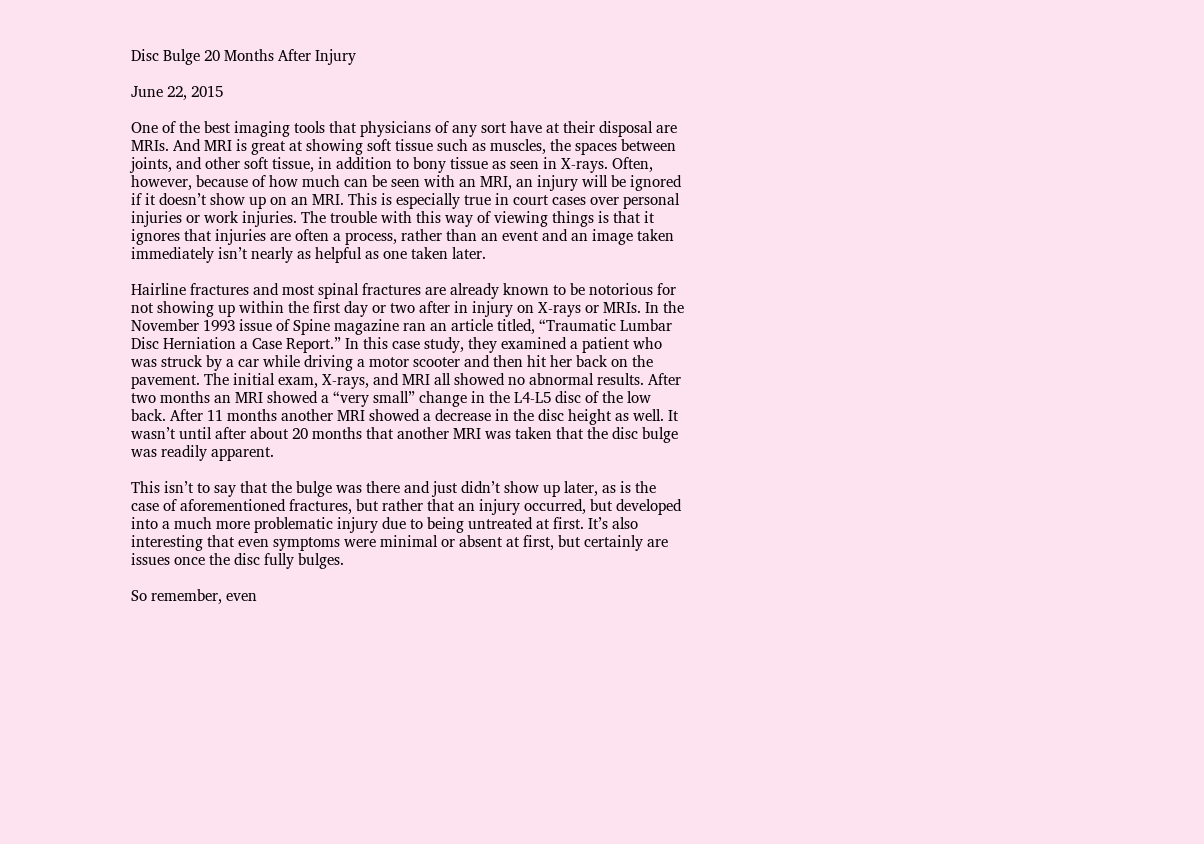Disc Bulge 20 Months After Injury

June 22, 2015

One of the best imaging tools that physicians of any sort have at their disposal are MRIs. And MRI is great at showing soft tissue such as muscles, the spaces between joints, and other soft tissue, in addition to bony tissue as seen in X-rays. Often, however, because of how much can be seen with an MRI, an injury will be ignored if it doesn’t show up on an MRI. This is especially true in court cases over personal injuries or work injuries. The trouble with this way of viewing things is that it ignores that injuries are often a process, rather than an event and an image taken immediately isn’t nearly as helpful as one taken later.

Hairline fractures and most spinal fractures are already known to be notorious for not showing up within the first day or two after in injury on X-rays or MRIs. In the November 1993 issue of Spine magazine ran an article titled, “Traumatic Lumbar Disc Herniation a Case Report.” In this case study, they examined a patient who was struck by a car while driving a motor scooter and then hit her back on the pavement. The initial exam, X-rays, and MRI all showed no abnormal results. After two months an MRI showed a “very small” change in the L4-L5 disc of the low back. After 11 months another MRI showed a decrease in the disc height as well. It wasn’t until after about 20 months that another MRI was taken that the disc bulge was readily apparent.

This isn’t to say that the bulge was there and just didn’t show up later, as is the case of aforementioned fractures, but rather that an injury occurred, but developed into a much more problematic injury due to being untreated at first. It’s also interesting that even symptoms were minimal or absent at first, but certainly are issues once the disc fully bulges.

So remember, even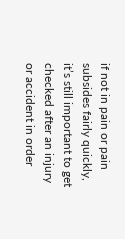if not in pain or pain subsides fairly quickly, it’s still important to get checked after an injury or accident in order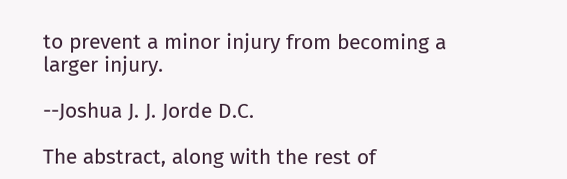to prevent a minor injury from becoming a larger injury.

--Joshua J. J. Jorde D.C.

The abstract, along with the rest of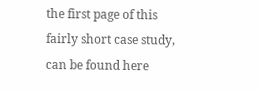the first page of this fairly short case study, can be found here